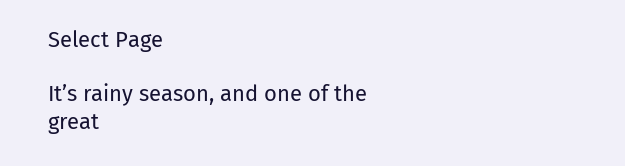Select Page

It’s rainy season, and one of the great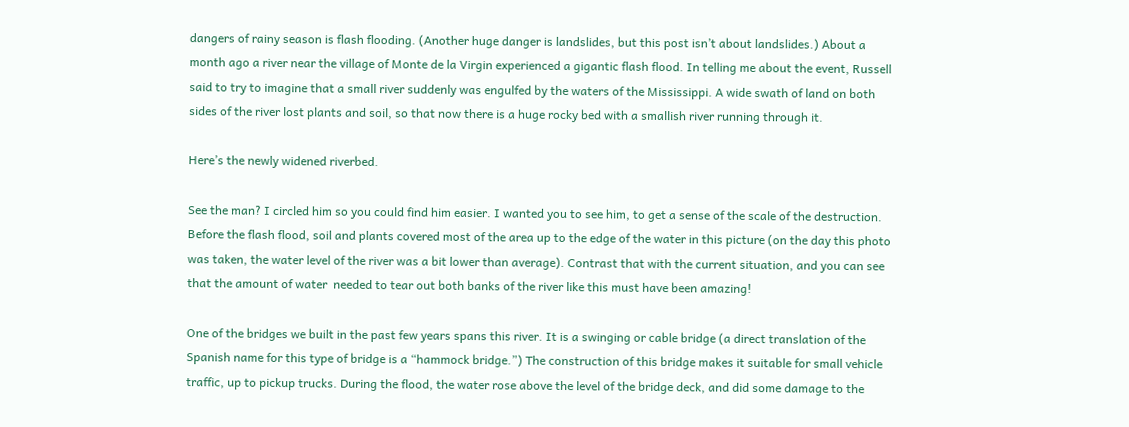dangers of rainy season is flash flooding. (Another huge danger is landslides, but this post isn’t about landslides.) About a month ago a river near the village of Monte de la Virgin experienced a gigantic flash flood. In telling me about the event, Russell said to try to imagine that a small river suddenly was engulfed by the waters of the Mississippi. A wide swath of land on both sides of the river lost plants and soil, so that now there is a huge rocky bed with a smallish river running through it.

Here’s the newly widened riverbed.

See the man? I circled him so you could find him easier. I wanted you to see him, to get a sense of the scale of the destruction. Before the flash flood, soil and plants covered most of the area up to the edge of the water in this picture (on the day this photo was taken, the water level of the river was a bit lower than average). Contrast that with the current situation, and you can see that the amount of water  needed to tear out both banks of the river like this must have been amazing!

One of the bridges we built in the past few years spans this river. It is a swinging or cable bridge (a direct translation of the Spanish name for this type of bridge is a “hammock bridge.”) The construction of this bridge makes it suitable for small vehicle traffic, up to pickup trucks. During the flood, the water rose above the level of the bridge deck, and did some damage to the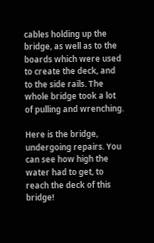cables holding up the bridge, as well as to the boards which were used to create the deck, and to the side rails. The whole bridge took a lot of pulling and wrenching.

Here is the bridge, undergoing repairs. You can see how high the water had to get, to reach the deck of this bridge!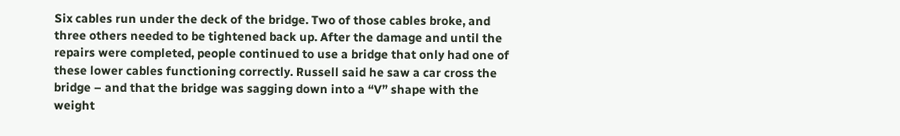Six cables run under the deck of the bridge. Two of those cables broke, and three others needed to be tightened back up. After the damage and until the repairs were completed, people continued to use a bridge that only had one of these lower cables functioning correctly. Russell said he saw a car cross the bridge – and that the bridge was sagging down into a “V” shape with the weight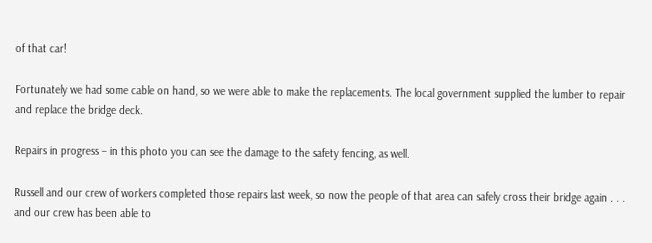of that car!

Fortunately we had some cable on hand, so we were able to make the replacements. The local government supplied the lumber to repair and replace the bridge deck.

Repairs in progress – in this photo you can see the damage to the safety fencing, as well.

Russell and our crew of workers completed those repairs last week, so now the people of that area can safely cross their bridge again . . . and our crew has been able to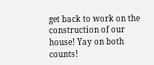get back to work on the construction of our house! Yay on both counts!